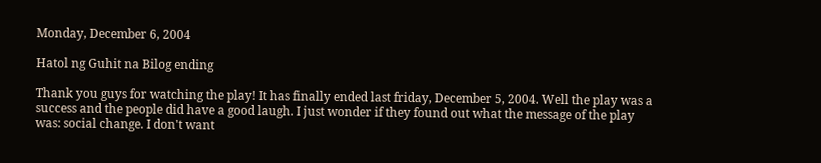Monday, December 6, 2004

Hatol ng Guhit na Bilog ending

Thank you guys for watching the play! It has finally ended last friday, December 5, 2004. Well the play was a success and the people did have a good laugh. I just wonder if they found out what the message of the play was: social change. I don't want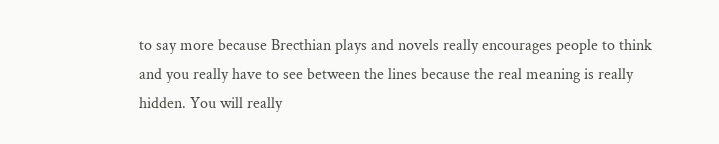to say more because Brecthian plays and novels really encourages people to think and you really have to see between the lines because the real meaning is really hidden. You will really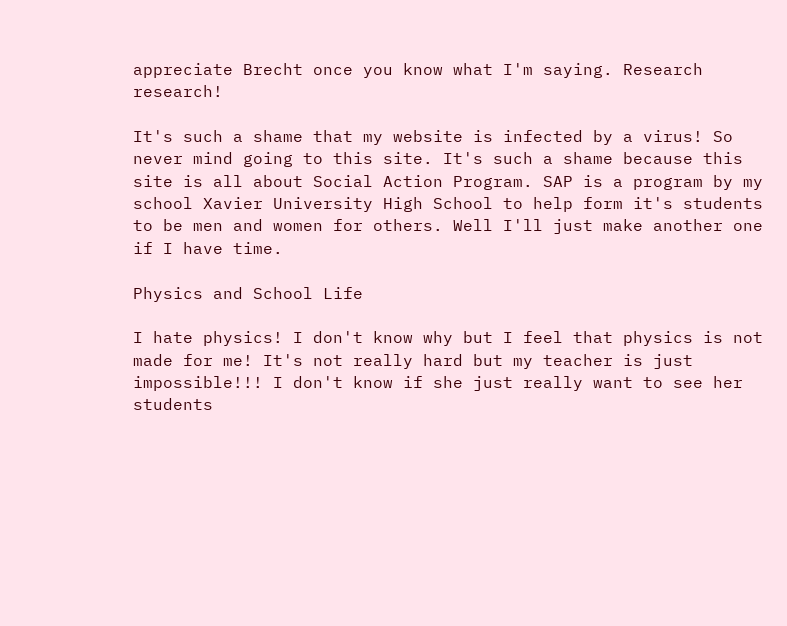appreciate Brecht once you know what I'm saying. Research research!

It's such a shame that my website is infected by a virus! So never mind going to this site. It's such a shame because this site is all about Social Action Program. SAP is a program by my school Xavier University High School to help form it's students to be men and women for others. Well I'll just make another one if I have time.

Physics and School Life

I hate physics! I don't know why but I feel that physics is not made for me! It's not really hard but my teacher is just impossible!!! I don't know if she just really want to see her students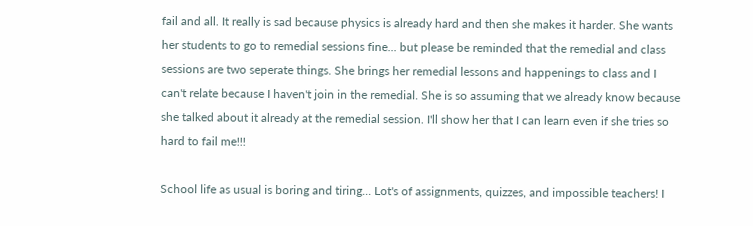fail and all. It really is sad because physics is already hard and then she makes it harder. She wants her students to go to remedial sessions fine... but please be reminded that the remedial and class sessions are two seperate things. She brings her remedial lessons and happenings to class and I can't relate because I haven't join in the remedial. She is so assuming that we already know because she talked about it already at the remedial session. I'll show her that I can learn even if she tries so hard to fail me!!!

School life as usual is boring and tiring... Lot's of assignments, quizzes, and impossible teachers! I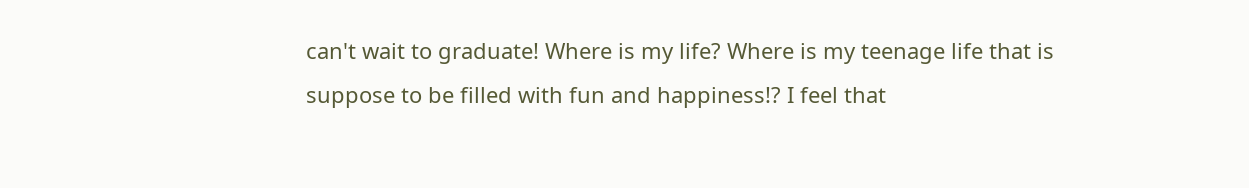can't wait to graduate! Where is my life? Where is my teenage life that is suppose to be filled with fun and happiness!? I feel that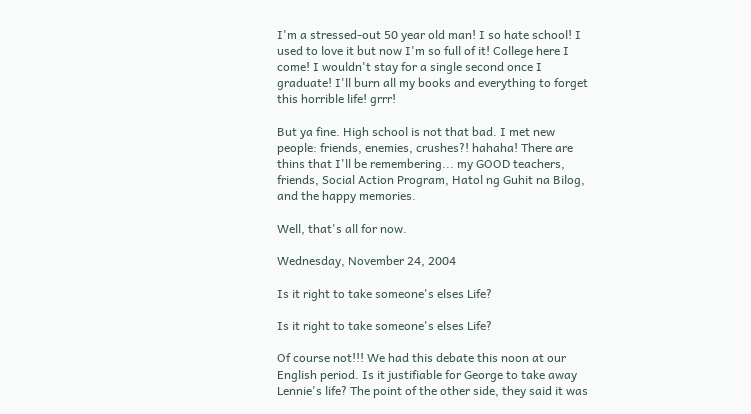I'm a stressed-out 50 year old man! I so hate school! I used to love it but now I'm so full of it! College here I come! I wouldn't stay for a single second once I graduate! I'll burn all my books and everything to forget this horrible life! grrr!

But ya fine. High school is not that bad. I met new people: friends, enemies, crushes?! hahaha! There are thins that I'll be remembering... my GOOD teachers, friends, Social Action Program, Hatol ng Guhit na Bilog, and the happy memories.

Well, that's all for now.

Wednesday, November 24, 2004

Is it right to take someone's elses Life?

Is it right to take someone's elses Life?

Of course not!!! We had this debate this noon at our English period. Is it justifiable for George to take away Lennie's life? The point of the other side, they said it was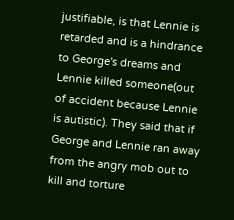justifiable, is that Lennie is retarded and is a hindrance to George's dreams and Lennie killed someone(out of accident because Lennie is autistic). They said that if George and Lennie ran away from the angry mob out to kill and torture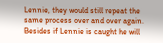Lennie, they would still repeat the same process over and over again. Besides if Lennie is caught he will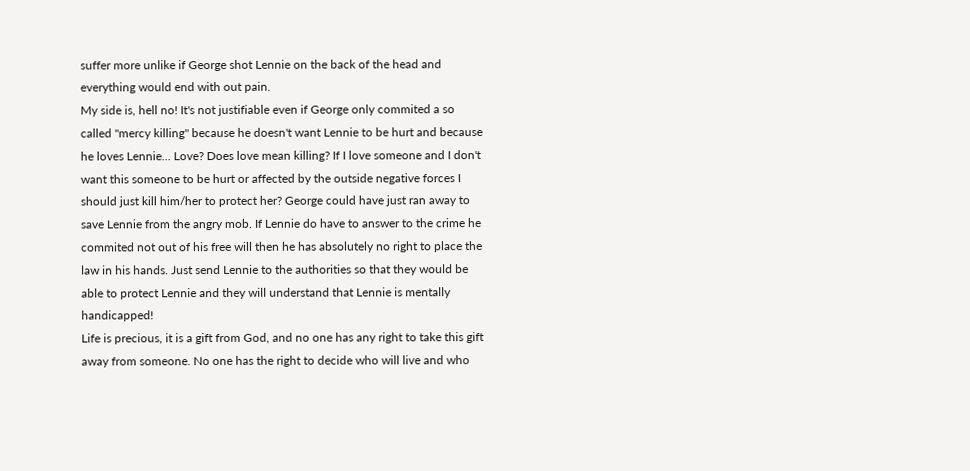suffer more unlike if George shot Lennie on the back of the head and everything would end with out pain.
My side is, hell no! It's not justifiable even if George only commited a so called "mercy killing" because he doesn't want Lennie to be hurt and because he loves Lennie... Love? Does love mean killing? If I love someone and I don't want this someone to be hurt or affected by the outside negative forces I should just kill him/her to protect her? George could have just ran away to save Lennie from the angry mob. If Lennie do have to answer to the crime he commited not out of his free will then he has absolutely no right to place the law in his hands. Just send Lennie to the authorities so that they would be able to protect Lennie and they will understand that Lennie is mentally handicapped!
Life is precious, it is a gift from God, and no one has any right to take this gift away from someone. No one has the right to decide who will live and who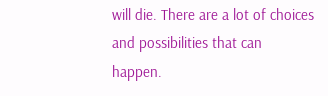will die. There are a lot of choices and possibilities that can happen.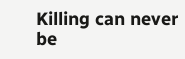Killing can never be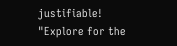justifiable!
"Explore for the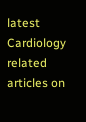latest Cardiology related articles on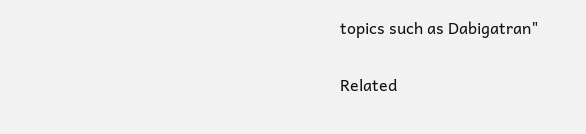topics such as Dabigatran"


Related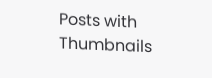Posts with Thumbnails